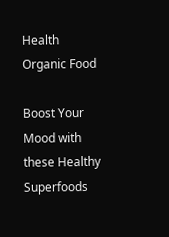Health Organic Food

Boost Your Mood with these Healthy Superfoods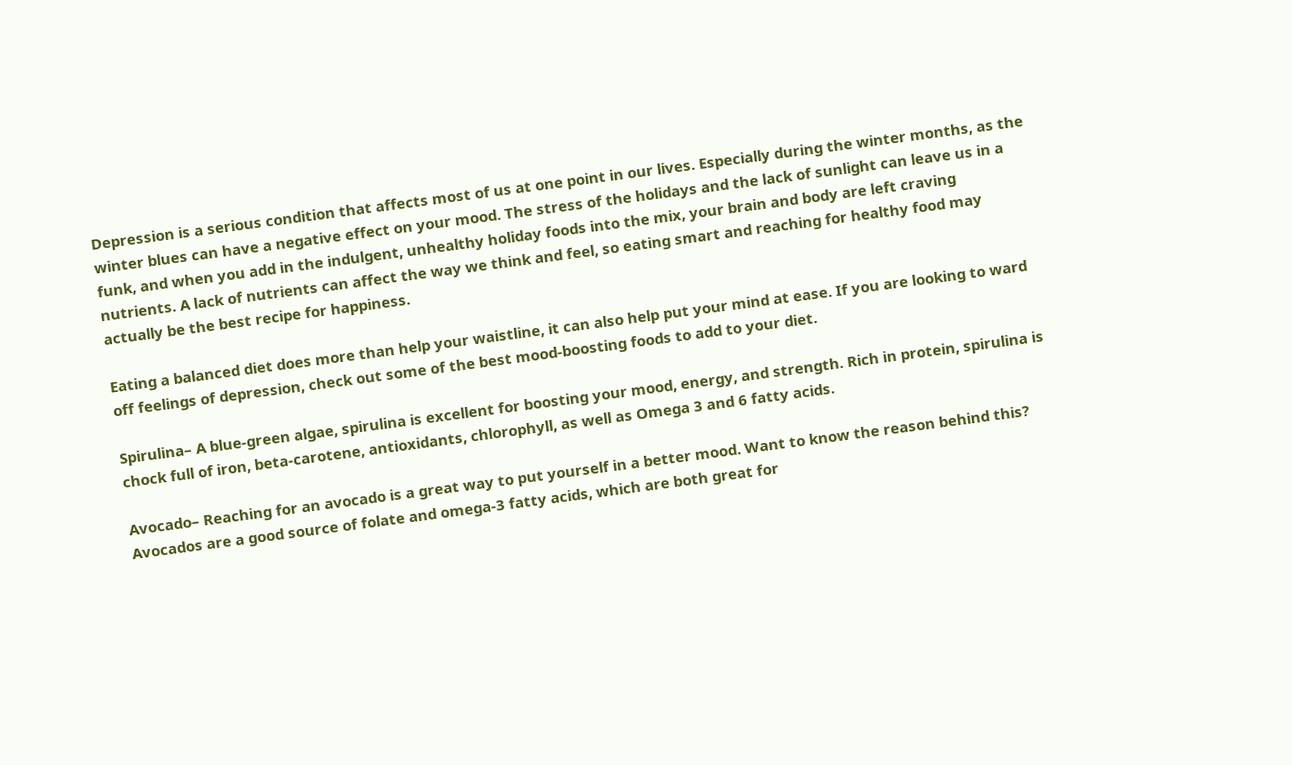Depression is a serious condition that affects most of us at one point in our lives. Especially during the winter months, as the winter blues can have a negative effect on your mood. The stress of the holidays and the lack of sunlight can leave us in a funk, and when you add in the indulgent, unhealthy holiday foods into the mix, your brain and body are left craving nutrients. A lack of nutrients can affect the way we think and feel, so eating smart and reaching for healthy food may actually be the best recipe for happiness.

Eating a balanced diet does more than help your waistline, it can also help put your mind at ease. If you are looking to ward off feelings of depression, check out some of the best mood-boosting foods to add to your diet.

Spirulina– A blue-green algae, spirulina is excellent for boosting your mood, energy, and strength. Rich in protein, spirulina is chock full of iron, beta-carotene, antioxidants, chlorophyll, as well as Omega 3 and 6 fatty acids.

Avocado– Reaching for an avocado is a great way to put yourself in a better mood. Want to know the reason behind this? Avocados are a good source of folate and omega-3 fatty acids, which are both great for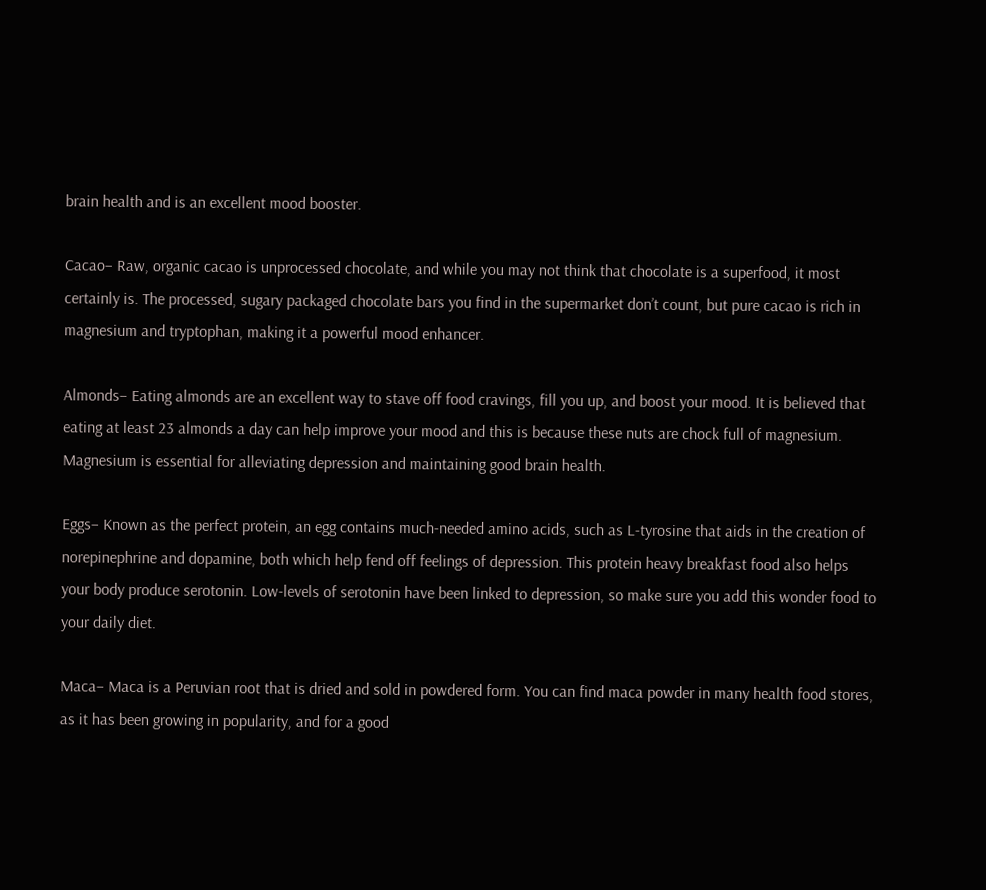brain health and is an excellent mood booster.

Cacao– Raw, organic cacao is unprocessed chocolate, and while you may not think that chocolate is a superfood, it most certainly is. The processed, sugary packaged chocolate bars you find in the supermarket don’t count, but pure cacao is rich in magnesium and tryptophan, making it a powerful mood enhancer.

Almonds– Eating almonds are an excellent way to stave off food cravings, fill you up, and boost your mood. It is believed that eating at least 23 almonds a day can help improve your mood and this is because these nuts are chock full of magnesium. Magnesium is essential for alleviating depression and maintaining good brain health.

Eggs– Known as the perfect protein, an egg contains much-needed amino acids, such as L-tyrosine that aids in the creation of norepinephrine and dopamine, both which help fend off feelings of depression. This protein heavy breakfast food also helps your body produce serotonin. Low-levels of serotonin have been linked to depression, so make sure you add this wonder food to your daily diet.

Maca– Maca is a Peruvian root that is dried and sold in powdered form. You can find maca powder in many health food stores, as it has been growing in popularity, and for a good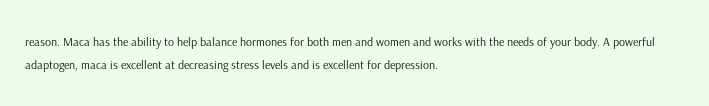reason. Maca has the ability to help balance hormones for both men and women and works with the needs of your body. A powerful adaptogen, maca is excellent at decreasing stress levels and is excellent for depression.